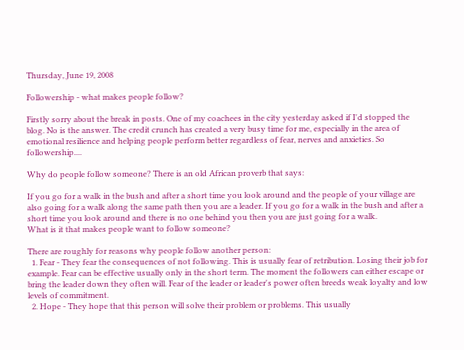Thursday, June 19, 2008

Followership - what makes people follow?

Firstly sorry about the break in posts. One of my coachees in the city yesterday asked if I'd stopped the blog. No is the answer. The credit crunch has created a very busy time for me, especially in the area of emotional resilience and helping people perform better regardless of fear, nerves and anxieties. So followership....

Why do people follow someone? There is an old African proverb that says:

If you go for a walk in the bush and after a short time you look around and the people of your village are also going for a walk along the same path then you are a leader. If you go for a walk in the bush and after a short time you look around and there is no one behind you then you are just going for a walk.
What is it that makes people want to follow someone?

There are roughly for reasons why people follow another person:
  1. Fear - They fear the consequences of not following. This is usually fear of retribution. Losing their job for example. Fear can be effective usually only in the short term. The moment the followers can either escape or bring the leader down they often will. Fear of the leader or leader's power often breeds weak loyalty and low levels of commitment.
  2. Hope - They hope that this person will solve their problem or problems. This usually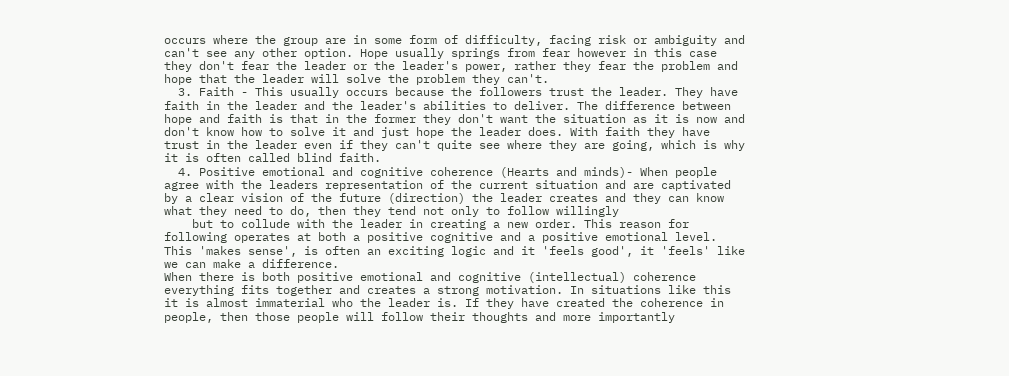occurs where the group are in some form of difficulty, facing risk or ambiguity and can't see any other option. Hope usually springs from fear however in this case they don't fear the leader or the leader's power, rather they fear the problem and hope that the leader will solve the problem they can't.
  3. Faith - This usually occurs because the followers trust the leader. They have faith in the leader and the leader's abilities to deliver. The difference between hope and faith is that in the former they don't want the situation as it is now and don't know how to solve it and just hope the leader does. With faith they have trust in the leader even if they can't quite see where they are going, which is why it is often called blind faith.
  4. Positive emotional and cognitive coherence (Hearts and minds)- When people agree with the leaders representation of the current situation and are captivated by a clear vision of the future (direction) the leader creates and they can know what they need to do, then they tend not only to follow willingly
    but to collude with the leader in creating a new order. This reason for following operates at both a positive cognitive and a positive emotional level. This 'makes sense', is often an exciting logic and it 'feels good', it 'feels' like we can make a difference.
When there is both positive emotional and cognitive (intellectual) coherence everything fits together and creates a strong motivation. In situations like this it is almost immaterial who the leader is. If they have created the coherence in people, then those people will follow their thoughts and more importantly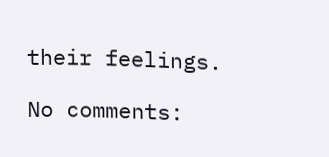their feelings.

No comments: